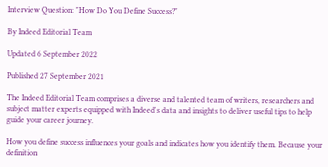Interview Question: "How Do You Define Success?"

By Indeed Editorial Team

Updated 6 September 2022

Published 27 September 2021

The Indeed Editorial Team comprises a diverse and talented team of writers, researchers and subject matter experts equipped with Indeed's data and insights to deliver useful tips to help guide your career journey.

How you define success influences your goals and indicates how you identify them. Because your definition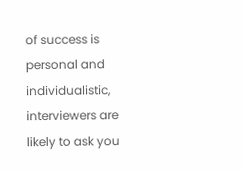of success is personal and individualistic, interviewers are likely to ask you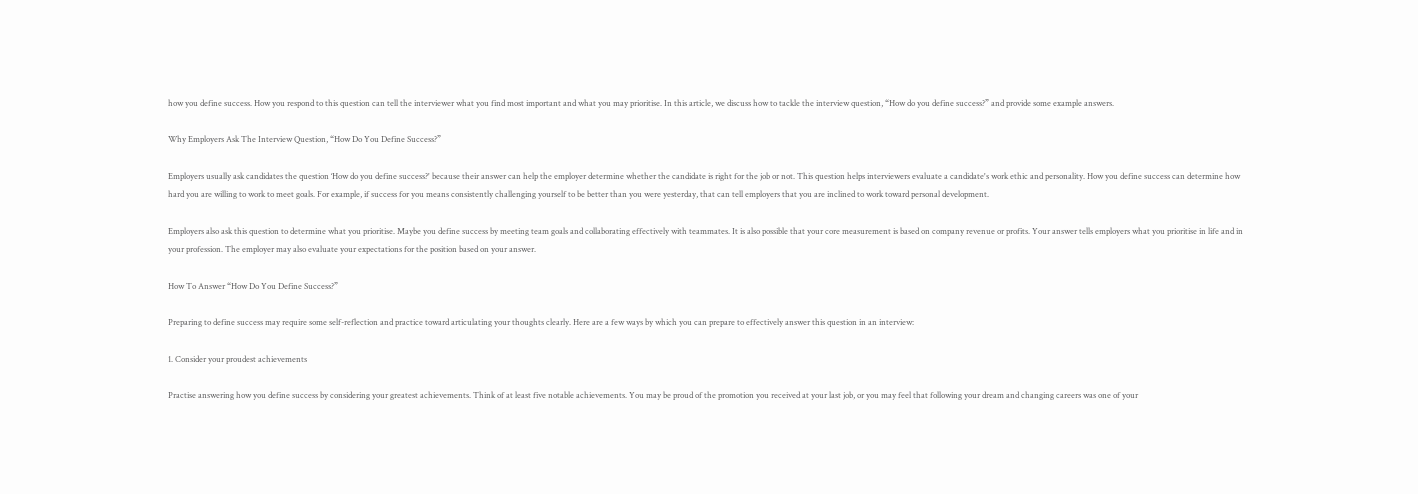how you define success. How you respond to this question can tell the interviewer what you find most important and what you may prioritise. In this article, we discuss how to tackle the interview question, “How do you define success?” and provide some example answers.

Why Employers Ask The Interview Question, “How Do You Define Success?”

Employers usually ask candidates the question ‘How do you define success?' because their answer can help the employer determine whether the candidate is right for the job or not. This question helps interviewers evaluate a candidate's work ethic and personality. How you define success can determine how hard you are willing to work to meet goals. For example, if success for you means consistently challenging yourself to be better than you were yesterday, that can tell employers that you are inclined to work toward personal development.

Employers also ask this question to determine what you prioritise. Maybe you define success by meeting team goals and collaborating effectively with teammates. It is also possible that your core measurement is based on company revenue or profits. Your answer tells employers what you prioritise in life and in your profession. The employer may also evaluate your expectations for the position based on your answer.

How To Answer “How Do You Define Success?”

Preparing to define success may require some self-reflection and practice toward articulating your thoughts clearly. Here are a few ways by which you can prepare to effectively answer this question in an interview:

1. Consider your proudest achievements

Practise answering how you define success by considering your greatest achievements. Think of at least five notable achievements. You may be proud of the promotion you received at your last job, or you may feel that following your dream and changing careers was one of your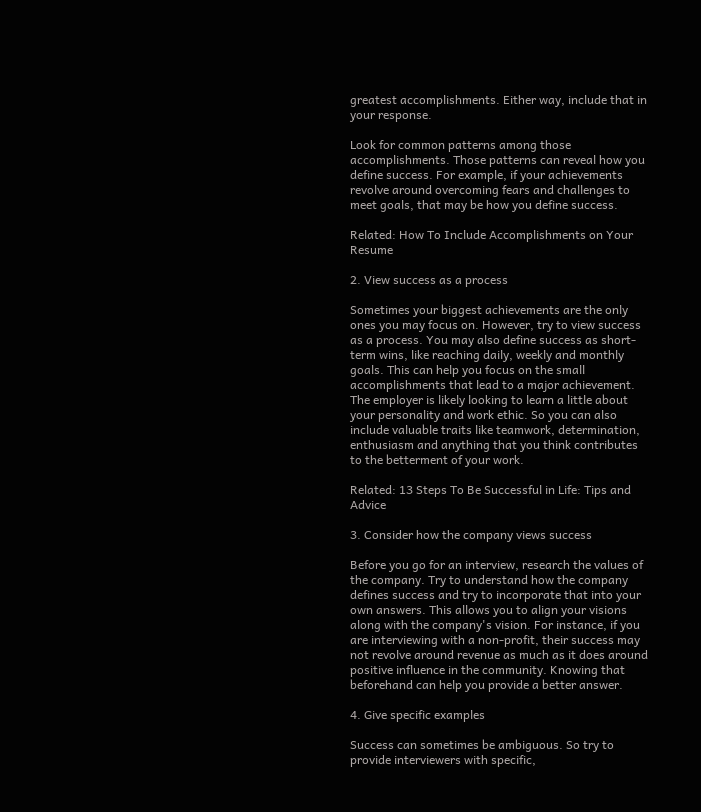greatest accomplishments. Either way, include that in your response.

Look for common patterns among those accomplishments. Those patterns can reveal how you define success. For example, if your achievements revolve around overcoming fears and challenges to meet goals, that may be how you define success.

Related: How To Include Accomplishments on Your Resume

2. View success as a process

Sometimes your biggest achievements are the only ones you may focus on. However, try to view success as a process. You may also define success as short-term wins, like reaching daily, weekly and monthly goals. This can help you focus on the small accomplishments that lead to a major achievement. The employer is likely looking to learn a little about your personality and work ethic. So you can also include valuable traits like teamwork, determination, enthusiasm and anything that you think contributes to the betterment of your work.

Related: 13 Steps To Be Successful in Life: Tips and Advice

3. Consider how the company views success

Before you go for an interview, research the values of the company. Try to understand how the company defines success and try to incorporate that into your own answers. This allows you to align your visions along with the company's vision. For instance, if you are interviewing with a non-profit, their success may not revolve around revenue as much as it does around positive influence in the community. Knowing that beforehand can help you provide a better answer.

4. Give specific examples

Success can sometimes be ambiguous. So try to provide interviewers with specific,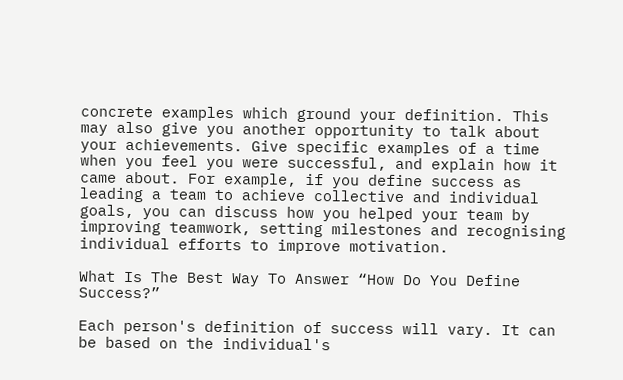concrete examples which ground your definition. This may also give you another opportunity to talk about your achievements. Give specific examples of a time when you feel you were successful, and explain how it came about. For example, if you define success as leading a team to achieve collective and individual goals, you can discuss how you helped your team by improving teamwork, setting milestones and recognising individual efforts to improve motivation.

What Is The Best Way To Answer “How Do You Define Success?”

Each person's definition of success will vary. It can be based on the individual's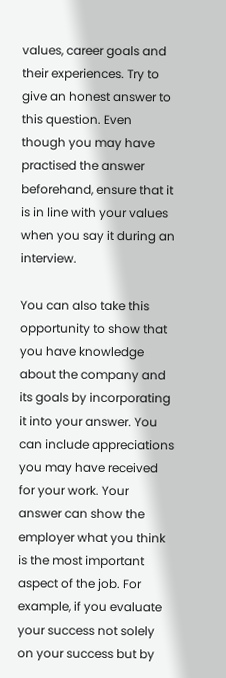values, career goals and their experiences. Try to give an honest answer to this question. Even though you may have practised the answer beforehand, ensure that it is in line with your values when you say it during an interview.

You can also take this opportunity to show that you have knowledge about the company and its goals by incorporating it into your answer. You can include appreciations you may have received for your work. Your answer can show the employer what you think is the most important aspect of the job. For example, if you evaluate your success not solely on your success but by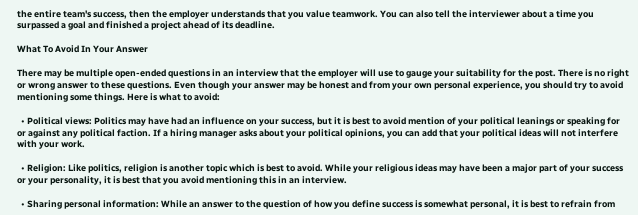the entire team's success, then the employer understands that you value teamwork. You can also tell the interviewer about a time you surpassed a goal and finished a project ahead of its deadline.

What To Avoid In Your Answer

There may be multiple open-ended questions in an interview that the employer will use to gauge your suitability for the post. There is no right or wrong answer to these questions. Even though your answer may be honest and from your own personal experience, you should try to avoid mentioning some things. Here is what to avoid:

  • Political views: Politics may have had an influence on your success, but it is best to avoid mention of your political leanings or speaking for or against any political faction. If a hiring manager asks about your political opinions, you can add that your political ideas will not interfere with your work.

  • Religion: Like politics, religion is another topic which is best to avoid. While your religious ideas may have been a major part of your success or your personality, it is best that you avoid mentioning this in an interview.

  • Sharing personal information: While an answer to the question of how you define success is somewhat personal, it is best to refrain from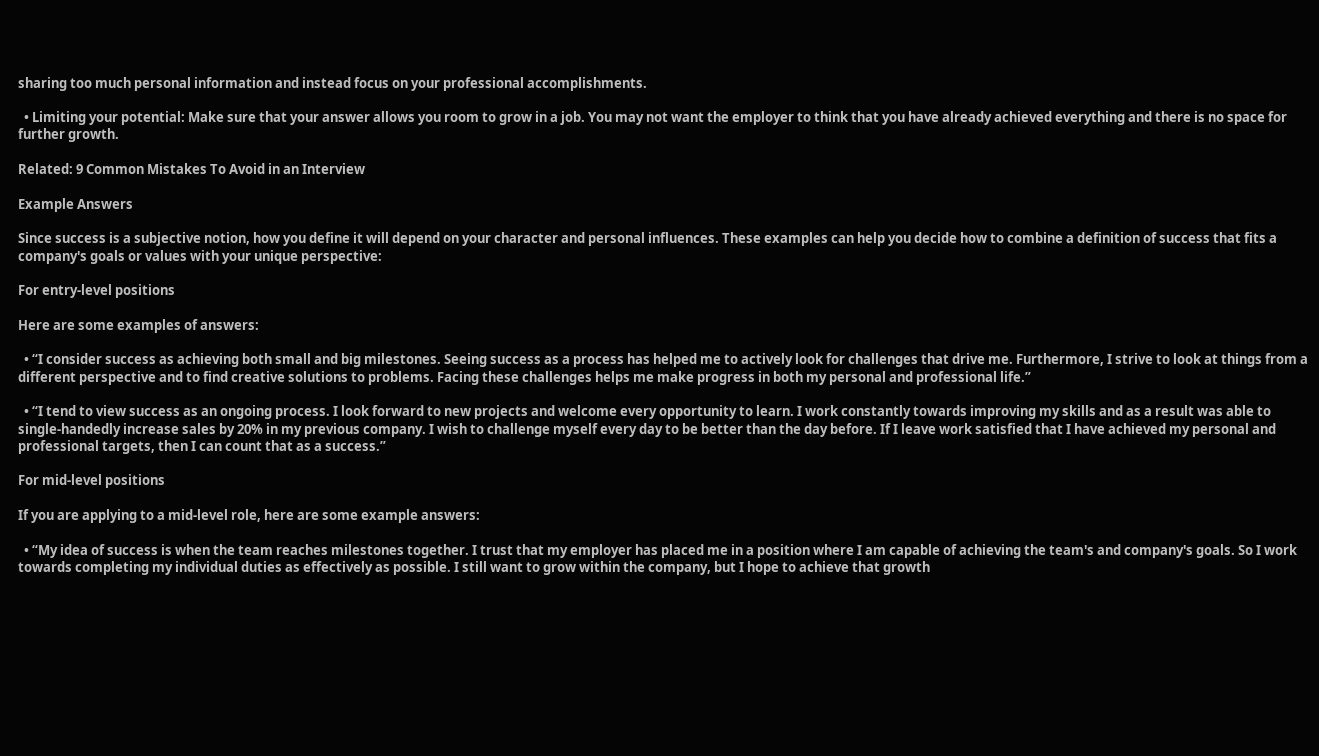sharing too much personal information and instead focus on your professional accomplishments.

  • Limiting your potential: Make sure that your answer allows you room to grow in a job. You may not want the employer to think that you have already achieved everything and there is no space for further growth.

Related: 9 Common Mistakes To Avoid in an Interview

Example Answers

Since success is a subjective notion, how you define it will depend on your character and personal influences. These examples can help you decide how to combine a definition of success that fits a company's goals or values with your unique perspective:

For entry-level positions

Here are some examples of answers:

  • “I consider success as achieving both small and big milestones. Seeing success as a process has helped me to actively look for challenges that drive me. Furthermore, I strive to look at things from a different perspective and to find creative solutions to problems. Facing these challenges helps me make progress in both my personal and professional life.”

  • “I tend to view success as an ongoing process. I look forward to new projects and welcome every opportunity to learn. I work constantly towards improving my skills and as a result was able to single-handedly increase sales by 20% in my previous company. I wish to challenge myself every day to be better than the day before. If I leave work satisfied that I have achieved my personal and professional targets, then I can count that as a success.”

For mid-level positions

If you are applying to a mid-level role, here are some example answers:

  • “My idea of success is when the team reaches milestones together. I trust that my employer has placed me in a position where I am capable of achieving the team's and company's goals. So I work towards completing my individual duties as effectively as possible. I still want to grow within the company, but I hope to achieve that growth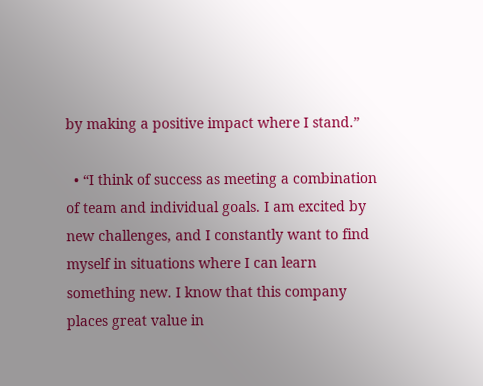by making a positive impact where I stand.”

  • “I think of success as meeting a combination of team and individual goals. I am excited by new challenges, and I constantly want to find myself in situations where I can learn something new. I know that this company places great value in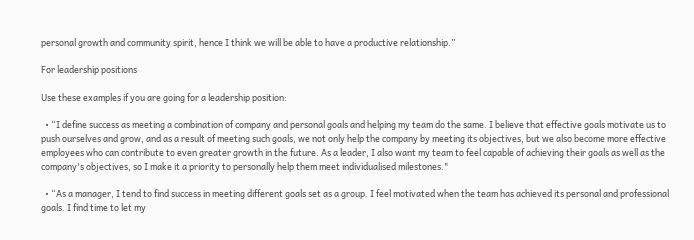personal growth and community spirit, hence I think we will be able to have a productive relationship.”

For leadership positions

Use these examples if you are going for a leadership position:

  • “I define success as meeting a combination of company and personal goals and helping my team do the same. I believe that effective goals motivate us to push ourselves and grow, and as a result of meeting such goals, we not only help the company by meeting its objectives, but we also become more effective employees who can contribute to even greater growth in the future. As a leader, I also want my team to feel capable of achieving their goals as well as the company's objectives, so I make it a priority to personally help them meet individualised milestones."

  • “As a manager, I tend to find success in meeting different goals set as a group. I feel motivated when the team has achieved its personal and professional goals. I find time to let my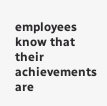employees know that their achievements are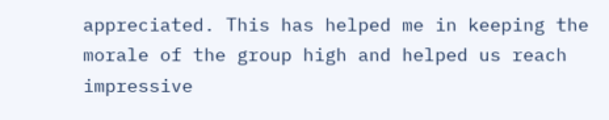appreciated. This has helped me in keeping the morale of the group high and helped us reach impressive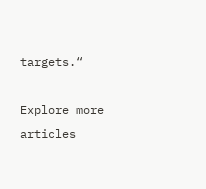targets.“

Explore more articles